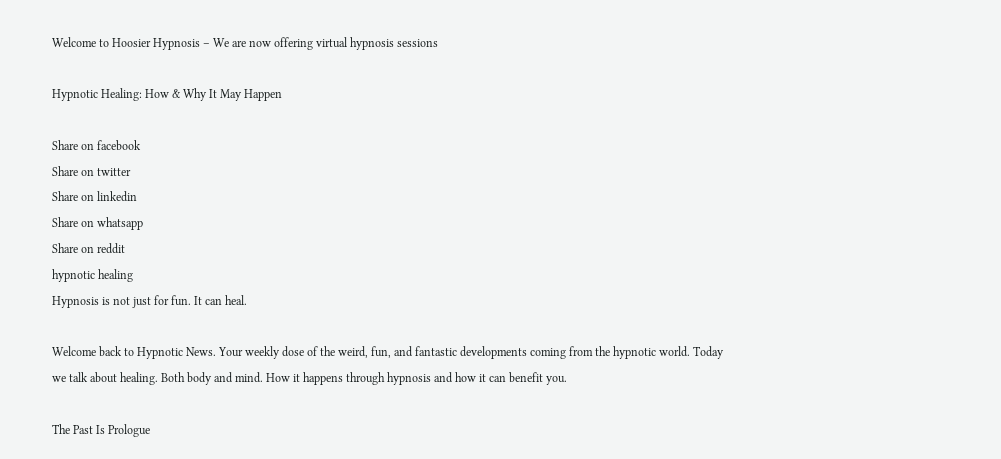Welcome to Hoosier Hypnosis – We are now offering virtual hypnosis sessions

Hypnotic Healing: How & Why It May Happen

Share on facebook
Share on twitter
Share on linkedin
Share on whatsapp
Share on reddit
hypnotic healing
Hypnosis is not just for fun. It can heal.

Welcome back to Hypnotic News. Your weekly dose of the weird, fun, and fantastic developments coming from the hypnotic world. Today we talk about healing. Both body and mind. How it happens through hypnosis and how it can benefit you.

The Past Is Prologue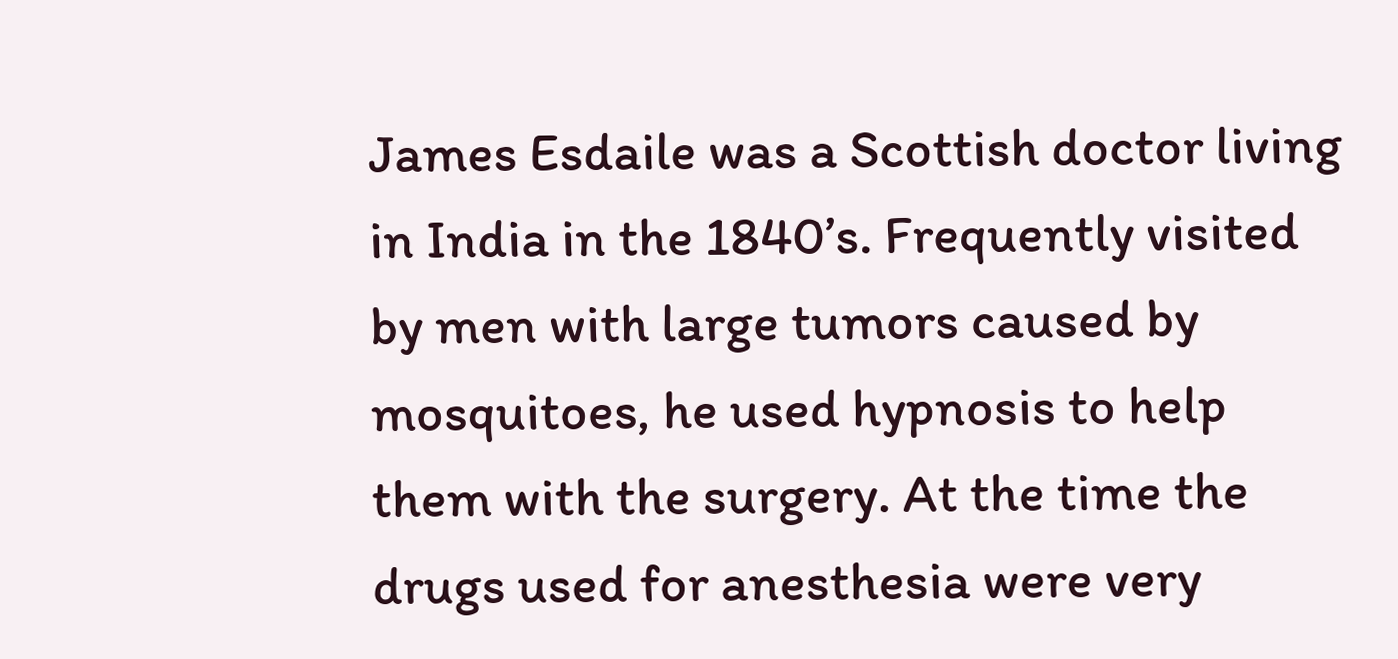James Esdaile was a Scottish doctor living in India in the 1840’s. Frequently visited by men with large tumors caused by mosquitoes, he used hypnosis to help them with the surgery. At the time the drugs used for anesthesia were very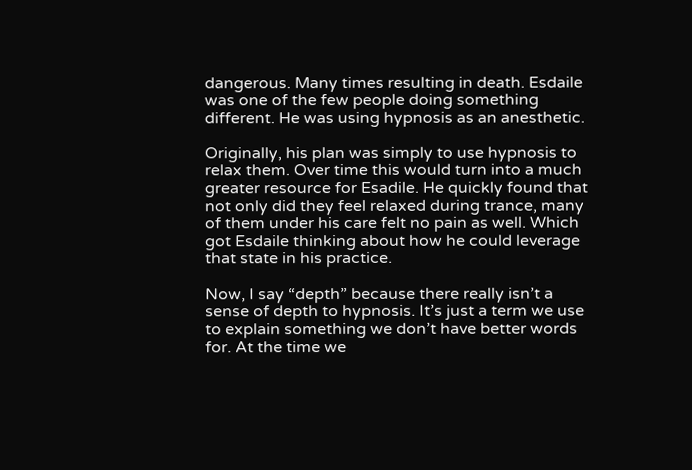dangerous. Many times resulting in death. Esdaile was one of the few people doing something different. He was using hypnosis as an anesthetic.

Originally, his plan was simply to use hypnosis to relax them. Over time this would turn into a much greater resource for Esadile. He quickly found that not only did they feel relaxed during trance, many of them under his care felt no pain as well. Which got Esdaile thinking about how he could leverage that state in his practice.

Now, I say “depth” because there really isn’t a sense of depth to hypnosis. It’s just a term we use to explain something we don’t have better words for. At the time we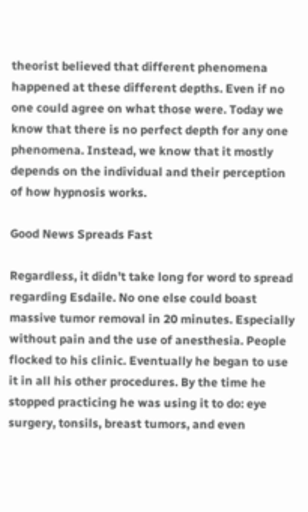theorist believed that different phenomena happened at these different depths. Even if no one could agree on what those were. Today we know that there is no perfect depth for any one phenomena. Instead, we know that it mostly depends on the individual and their perception of how hypnosis works.

Good News Spreads Fast

Regardless, it didn’t take long for word to spread regarding Esdaile. No one else could boast massive tumor removal in 20 minutes. Especially without pain and the use of anesthesia. People flocked to his clinic. Eventually he began to use it in all his other procedures. By the time he stopped practicing he was using it to do: eye surgery, tonsils, breast tumors, and even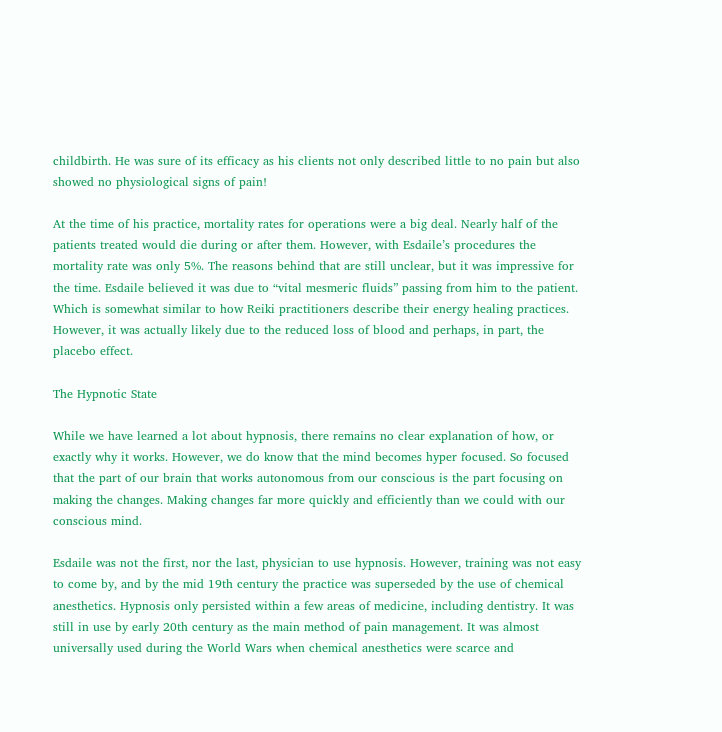childbirth. He was sure of its efficacy as his clients not only described little to no pain but also showed no physiological signs of pain!

At the time of his practice, mortality rates for operations were a big deal. Nearly half of the patients treated would die during or after them. However, with Esdaile’s procedures the mortality rate was only 5%. The reasons behind that are still unclear, but it was impressive for the time. Esdaile believed it was due to “vital mesmeric fluids” passing from him to the patient. Which is somewhat similar to how Reiki practitioners describe their energy healing practices. However, it was actually likely due to the reduced loss of blood and perhaps, in part, the placebo effect.

The Hypnotic State

While we have learned a lot about hypnosis, there remains no clear explanation of how, or exactly why it works. However, we do know that the mind becomes hyper focused. So focused that the part of our brain that works autonomous from our conscious is the part focusing on making the changes. Making changes far more quickly and efficiently than we could with our conscious mind.

Esdaile was not the first, nor the last, physician to use hypnosis. However, training was not easy to come by, and by the mid 19th century the practice was superseded by the use of chemical anesthetics. Hypnosis only persisted within a few areas of medicine, including dentistry. It was still in use by early 20th century as the main method of pain management. It was almost universally used during the World Wars when chemical anesthetics were scarce and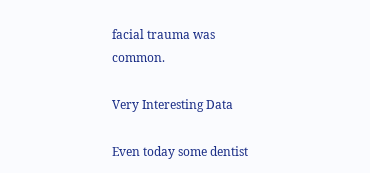facial trauma was common.

Very Interesting Data

Even today some dentist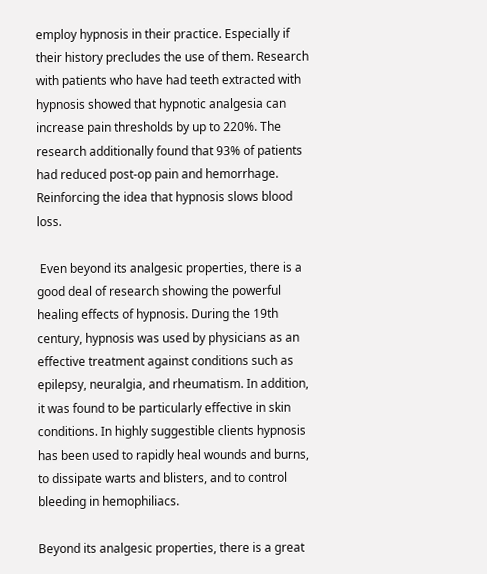employ hypnosis in their practice. Especially if their history precludes the use of them. Research with patients who have had teeth extracted with hypnosis showed that hypnotic analgesia can increase pain thresholds by up to 220%. The research additionally found that 93% of patients had reduced post-op pain and hemorrhage. Reinforcing the idea that hypnosis slows blood loss.

 Even beyond its analgesic properties, there is a good deal of research showing the powerful healing effects of hypnosis. During the 19th century, hypnosis was used by physicians as an effective treatment against conditions such as epilepsy, neuralgia, and rheumatism. In addition, it was found to be particularly effective in skin conditions. In highly suggestible clients hypnosis has been used to rapidly heal wounds and burns, to dissipate warts and blisters, and to control bleeding in hemophiliacs.

Beyond its analgesic properties, there is a great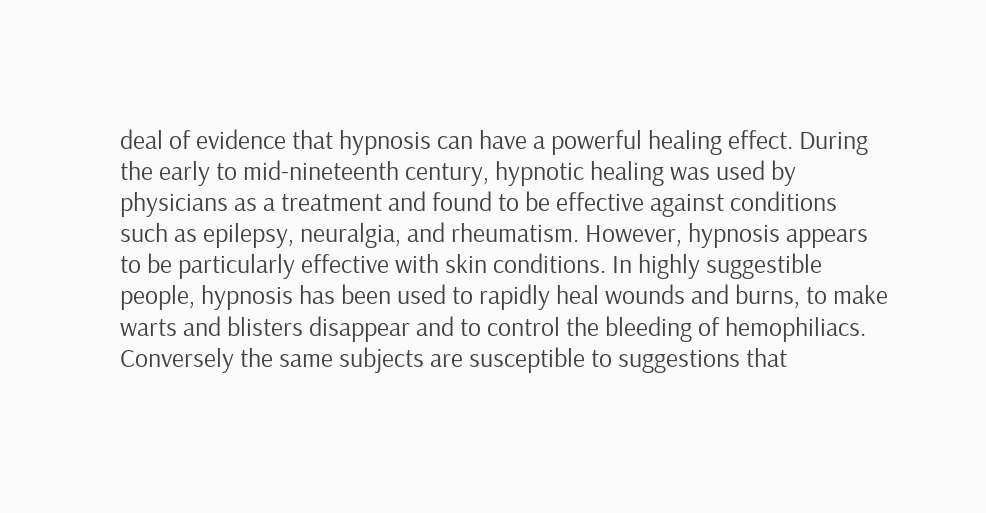deal of evidence that hypnosis can have a powerful healing effect. During the early to mid-nineteenth century, hypnotic healing was used by physicians as a treatment and found to be effective against conditions such as epilepsy, neuralgia, and rheumatism. However, hypnosis appears to be particularly effective with skin conditions. In highly suggestible people, hypnosis has been used to rapidly heal wounds and burns, to make warts and blisters disappear and to control the bleeding of hemophiliacs. Conversely the same subjects are susceptible to suggestions that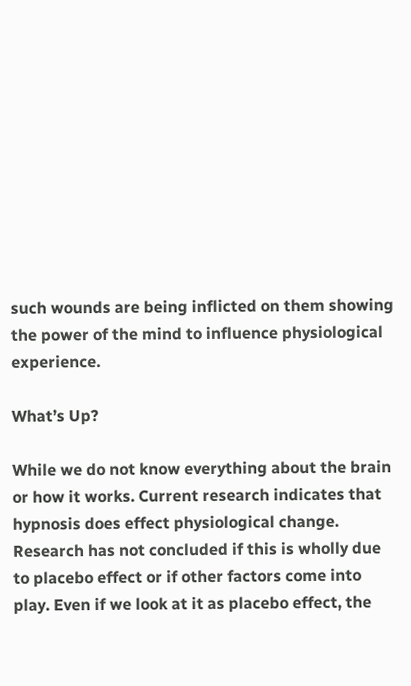such wounds are being inflicted on them showing the power of the mind to influence physiological experience.

What’s Up?

While we do not know everything about the brain or how it works. Current research indicates that hypnosis does effect physiological change. Research has not concluded if this is wholly due to placebo effect or if other factors come into play. Even if we look at it as placebo effect, the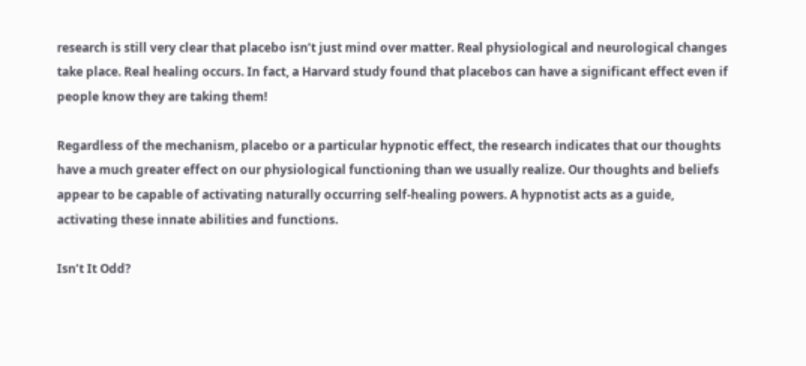research is still very clear that placebo isn’t just mind over matter. Real physiological and neurological changes take place. Real healing occurs. In fact, a Harvard study found that placebos can have a significant effect even if people know they are taking them!

Regardless of the mechanism, placebo or a particular hypnotic effect, the research indicates that our thoughts have a much greater effect on our physiological functioning than we usually realize. Our thoughts and beliefs appear to be capable of activating naturally occurring self-healing powers. A hypnotist acts as a guide, activating these innate abilities and functions.

Isn’t It Odd?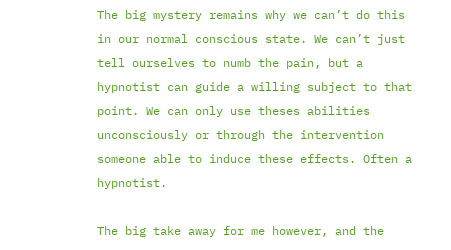The big mystery remains why we can’t do this in our normal conscious state. We can’t just tell ourselves to numb the pain, but a hypnotist can guide a willing subject to that point. We can only use theses abilities unconsciously or through the intervention someone able to induce these effects. Often a hypnotist.

The big take away for me however, and the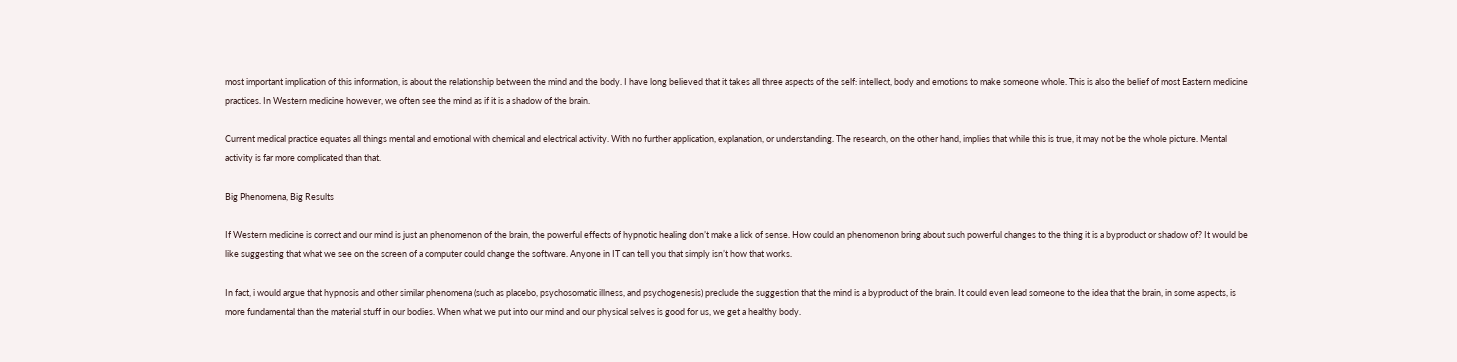most important implication of this information, is about the relationship between the mind and the body. I have long believed that it takes all three aspects of the self: intellect, body and emotions to make someone whole. This is also the belief of most Eastern medicine practices. In Western medicine however, we often see the mind as if it is a shadow of the brain.

Current medical practice equates all things mental and emotional with chemical and electrical activity. With no further application, explanation, or understanding. The research, on the other hand, implies that while this is true, it may not be the whole picture. Mental activity is far more complicated than that.

Big Phenomena, Big Results

If Western medicine is correct and our mind is just an phenomenon of the brain, the powerful effects of hypnotic healing don’t make a lick of sense. How could an phenomenon bring about such powerful changes to the thing it is a byproduct or shadow of? It would be like suggesting that what we see on the screen of a computer could change the software. Anyone in IT can tell you that simply isn’t how that works.

In fact, i would argue that hypnosis and other similar phenomena (such as placebo, psychosomatic illness, and psychogenesis) preclude the suggestion that the mind is a byproduct of the brain. It could even lead someone to the idea that the brain, in some aspects, is more fundamental than the material stuff in our bodies. When what we put into our mind and our physical selves is good for us, we get a healthy body.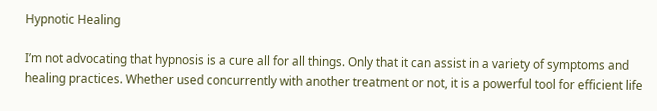Hypnotic Healing

I’m not advocating that hypnosis is a cure all for all things. Only that it can assist in a variety of symptoms and healing practices. Whether used concurrently with another treatment or not, it is a powerful tool for efficient life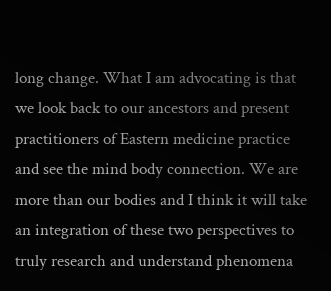long change. What I am advocating is that we look back to our ancestors and present practitioners of Eastern medicine practice and see the mind body connection. We are more than our bodies and I think it will take an integration of these two perspectives to truly research and understand phenomena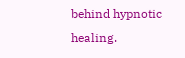behind hypnotic healing.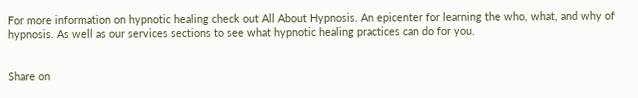For more information on hypnotic healing check out All About Hypnosis. An epicenter for learning the who, what, and why of hypnosis. As well as our services sections to see what hypnotic healing practices can do for you.


Share on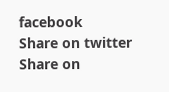facebook
Share on twitter
Share on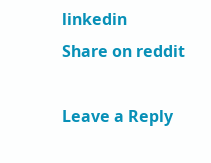linkedin
Share on reddit

Leave a Reply